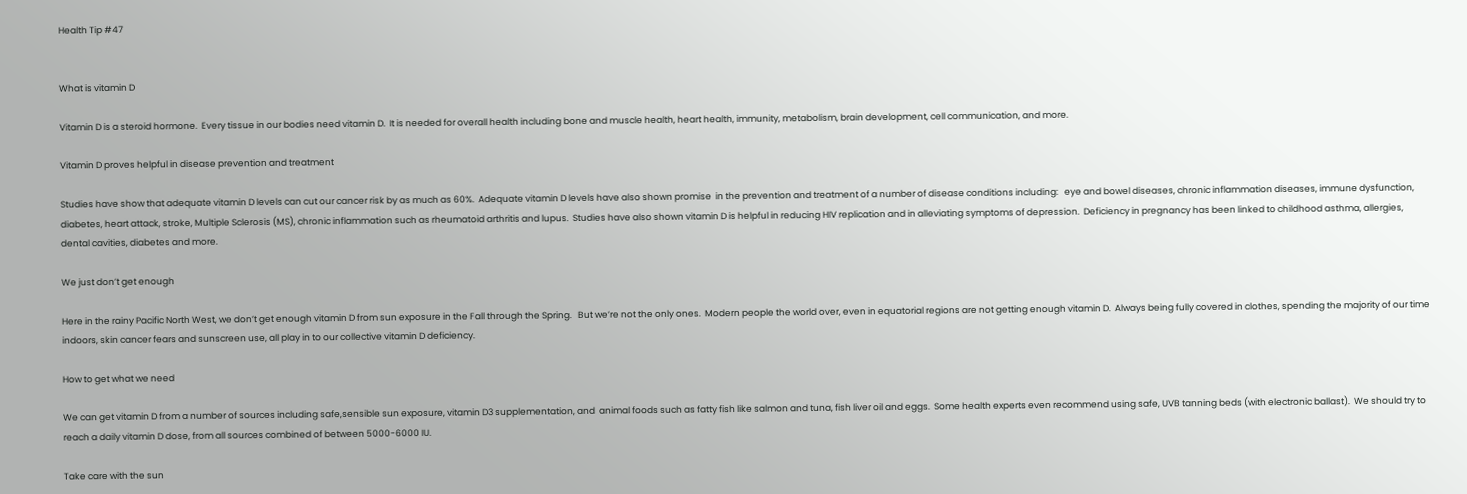Health Tip #47


What is vitamin D

Vitamin D is a steroid hormone.  Every tissue in our bodies need vitamin D.  It is needed for overall health including bone and muscle health, heart health, immunity, metabolism, brain development, cell communication, and more.

Vitamin D proves helpful in disease prevention and treatment

Studies have show that adequate vitamin D levels can cut our cancer risk by as much as 60%.  Adequate vitamin D levels have also shown promise  in the prevention and treatment of a number of disease conditions including:   eye and bowel diseases, chronic inflammation diseases, immune dysfunction, diabetes, heart attack, stroke, Multiple Sclerosis (MS), chronic inflammation such as rheumatoid arthritis and lupus.  Studies have also shown vitamin D is helpful in reducing HIV replication and in alleviating symptoms of depression.  Deficiency in pregnancy has been linked to childhood asthma, allergies, dental cavities, diabetes and more.

We just don’t get enough

Here in the rainy Pacific North West, we don’t get enough vitamin D from sun exposure in the Fall through the Spring.   But we’re not the only ones.  Modern people the world over, even in equatorial regions are not getting enough vitamin D.  Always being fully covered in clothes, spending the majority of our time indoors, skin cancer fears and sunscreen use, all play in to our collective vitamin D deficiency.

How to get what we need

We can get vitamin D from a number of sources including safe,sensible sun exposure, vitamin D3 supplementation, and  animal foods such as fatty fish like salmon and tuna, fish liver oil and eggs.  Some health experts even recommend using safe, UVB tanning beds (with electronic ballast).  We should try to reach a daily vitamin D dose, from all sources combined of between 5000-6000 IU.

Take care with the sun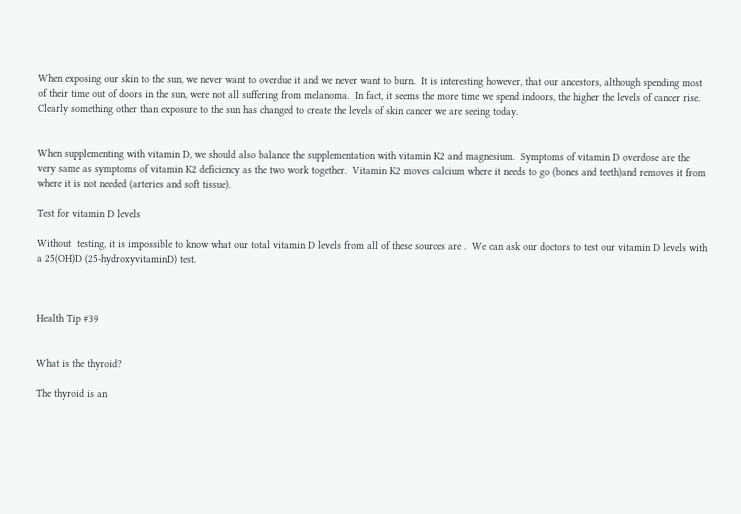When exposing our skin to the sun, we never want to overdue it and we never want to burn.  It is interesting however, that our ancestors, although spending most of their time out of doors in the sun, were not all suffering from melanoma.  In fact, it seems the more time we spend indoors, the higher the levels of cancer rise.   Clearly something other than exposure to the sun has changed to create the levels of skin cancer we are seeing today.


When supplementing with vitamin D, we should also balance the supplementation with vitamin K2 and magnesium.  Symptoms of vitamin D overdose are the very same as symptoms of vitamin K2 deficiency as the two work together.  Vitamin K2 moves calcium where it needs to go (bones and teeth)and removes it from where it is not needed (arteries and soft tissue).

Test for vitamin D levels

Without  testing, it is impossible to know what our total vitamin D levels from all of these sources are .  We can ask our doctors to test our vitamin D levels with a 25(OH)D (25-hydroxyvitaminD) test.



Health Tip #39


What is the thyroid?

The thyroid is an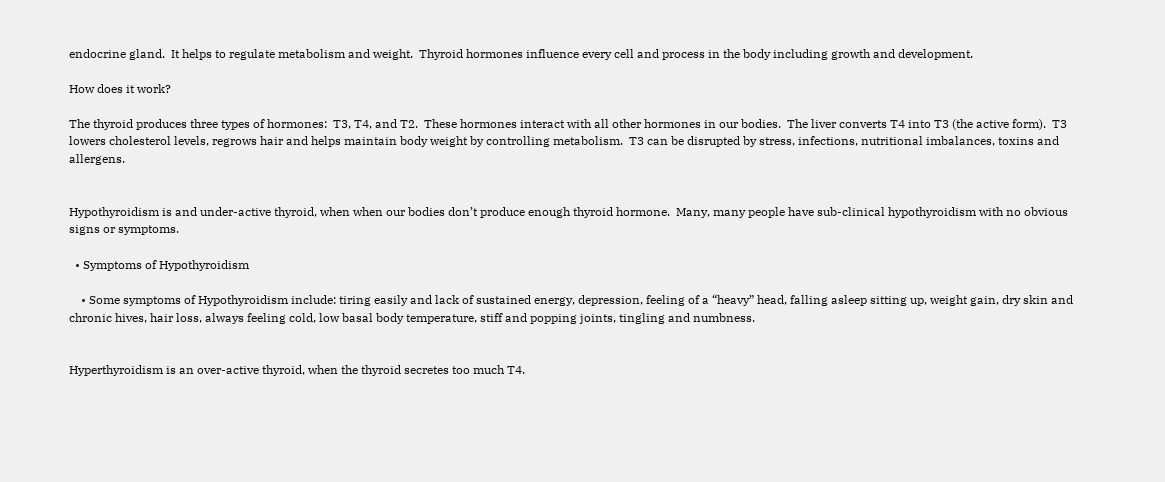endocrine gland.  It helps to regulate metabolism and weight.  Thyroid hormones influence every cell and process in the body including growth and development.

How does it work?

The thyroid produces three types of hormones:  T3, T4, and T2.  These hormones interact with all other hormones in our bodies.  The liver converts T4 into T3 (the active form).  T3 lowers cholesterol levels, regrows hair and helps maintain body weight by controlling metabolism.  T3 can be disrupted by stress, infections, nutritional imbalances, toxins and allergens.


Hypothyroidism is and under-active thyroid, when when our bodies don’t produce enough thyroid hormone.  Many, many people have sub-clinical hypothyroidism with no obvious signs or symptoms.

  • Symptoms of Hypothyroidism

    • Some symptoms of Hypothyroidism include: tiring easily and lack of sustained energy, depression, feeling of a “heavy” head, falling asleep sitting up, weight gain, dry skin and chronic hives, hair loss, always feeling cold, low basal body temperature, stiff and popping joints, tingling and numbness.


Hyperthyroidism is an over-active thyroid, when the thyroid secretes too much T4.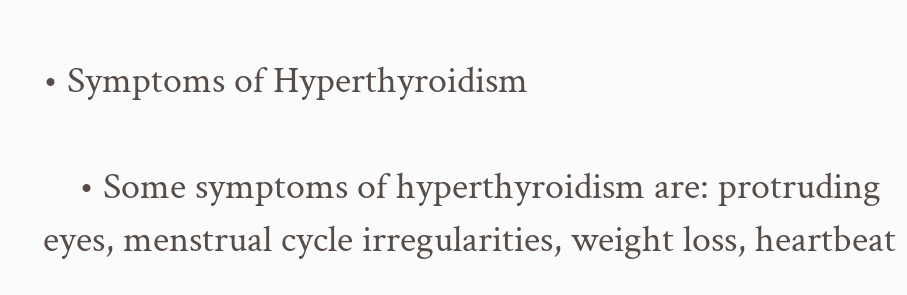• Symptoms of Hyperthyroidism

    • Some symptoms of hyperthyroidism are: protruding eyes, menstrual cycle irregularities, weight loss, heartbeat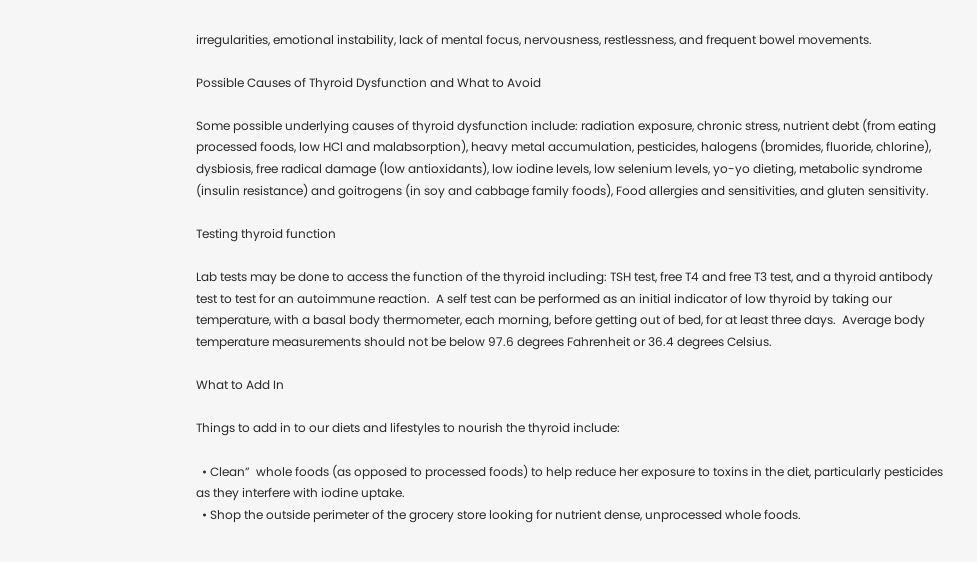irregularities, emotional instability, lack of mental focus, nervousness, restlessness, and frequent bowel movements.

Possible Causes of Thyroid Dysfunction and What to Avoid

Some possible underlying causes of thyroid dysfunction include: radiation exposure, chronic stress, nutrient debt (from eating processed foods, low HCl and malabsorption), heavy metal accumulation, pesticides, halogens (bromides, fluoride, chlorine), dysbiosis, free radical damage (low antioxidants), low iodine levels, low selenium levels, yo-yo dieting, metabolic syndrome (insulin resistance) and goitrogens (in soy and cabbage family foods), Food allergies and sensitivities, and gluten sensitivity.

Testing thyroid function

Lab tests may be done to access the function of the thyroid including: TSH test, free T4 and free T3 test, and a thyroid antibody test to test for an autoimmune reaction.  A self test can be performed as an initial indicator of low thyroid by taking our temperature, with a basal body thermometer, each morning, before getting out of bed, for at least three days.  Average body temperature measurements should not be below 97.6 degrees Fahrenheit or 36.4 degrees Celsius.

What to Add In

Things to add in to our diets and lifestyles to nourish the thyroid include:

  • Clean”  whole foods (as opposed to processed foods) to help reduce her exposure to toxins in the diet, particularly pesticides as they interfere with iodine uptake.
  • Shop the outside perimeter of the grocery store looking for nutrient dense, unprocessed whole foods.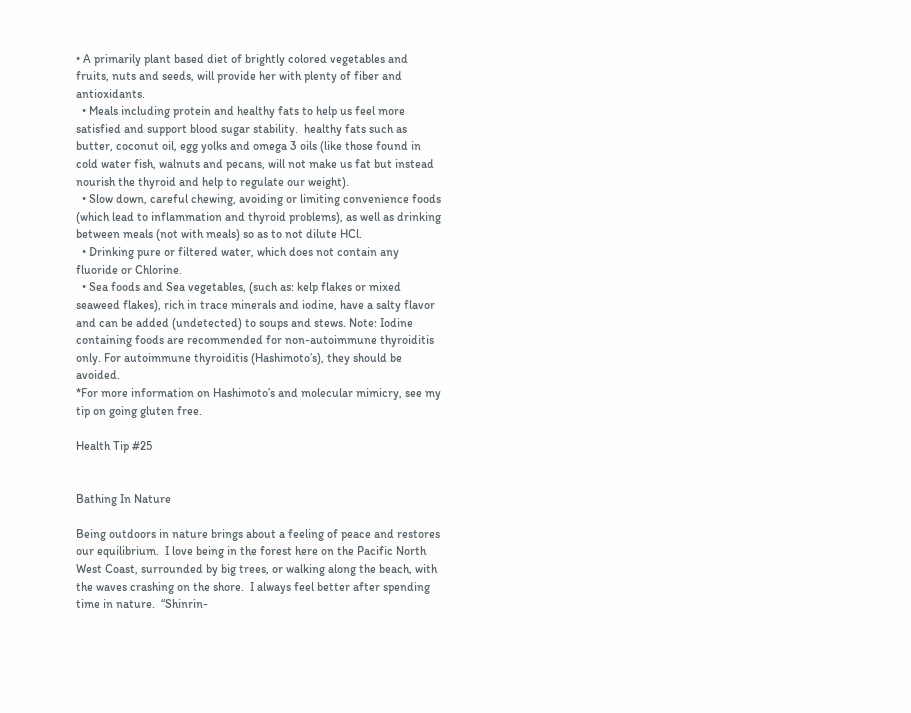• A primarily plant based diet of brightly colored vegetables and fruits, nuts and seeds, will provide her with plenty of fiber and antioxidants.
  • Meals including protein and healthy fats to help us feel more satisfied and support blood sugar stability.  healthy fats such as butter, coconut oil, egg yolks and omega 3 oils (like those found in cold water fish, walnuts and pecans, will not make us fat but instead nourish the thyroid and help to regulate our weight).
  • Slow down, careful chewing, avoiding or limiting convenience foods (which lead to inflammation and thyroid problems), as well as drinking between meals (not with meals) so as to not dilute HCl.
  • Drinking pure or filtered water, which does not contain any fluoride or Chlorine.
  • Sea foods and Sea vegetables, (such as: kelp flakes or mixed seaweed flakes), rich in trace minerals and iodine, have a salty flavor and can be added (undetected) to soups and stews. Note: Iodine containing foods are recommended for non-autoimmune thyroiditis only. For autoimmune thyroiditis (Hashimoto’s), they should be avoided.
*For more information on Hashimoto’s and molecular mimicry, see my tip on going gluten free.

Health Tip #25


Bathing In Nature

Being outdoors in nature brings about a feeling of peace and restores our equilibrium.  I love being in the forest here on the Pacific North West Coast, surrounded by big trees, or walking along the beach, with the waves crashing on the shore.  I always feel better after spending time in nature.  “Shinrin-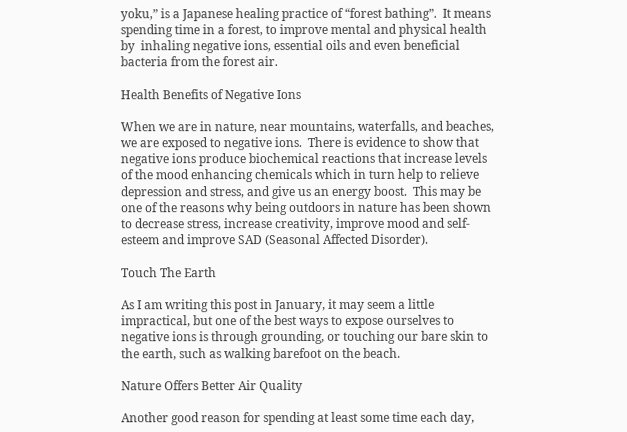yoku,” is a Japanese healing practice of “forest bathing”.  It means spending time in a forest, to improve mental and physical health by  inhaling negative ions, essential oils and even beneficial bacteria from the forest air.

Health Benefits of Negative Ions

When we are in nature, near mountains, waterfalls, and beaches, we are exposed to negative ions.  There is evidence to show that negative ions produce biochemical reactions that increase levels of the mood enhancing chemicals which in turn help to relieve depression and stress, and give us an energy boost.  This may be one of the reasons why being outdoors in nature has been shown to decrease stress, increase creativity, improve mood and self-esteem and improve SAD (Seasonal Affected Disorder).

Touch The Earth

As I am writing this post in January, it may seem a little impractical, but one of the best ways to expose ourselves to negative ions is through grounding, or touching our bare skin to the earth, such as walking barefoot on the beach.

Nature Offers Better Air Quality

Another good reason for spending at least some time each day,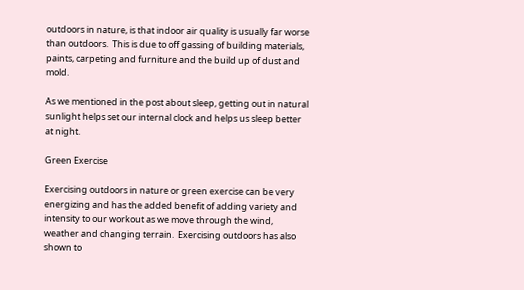outdoors in nature, is that indoor air quality is usually far worse than outdoors.  This is due to off gassing of building materials, paints, carpeting and furniture and the build up of dust and mold.

As we mentioned in the post about sleep, getting out in natural sunlight helps set our internal clock and helps us sleep better at night.

Green Exercise

Exercising outdoors in nature or green exercise can be very energizing and has the added benefit of adding variety and intensity to our workout as we move through the wind, weather and changing terrain.  Exercising outdoors has also shown to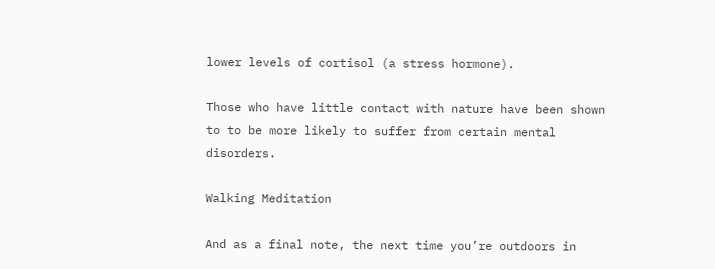lower levels of cortisol (a stress hormone).

Those who have little contact with nature have been shown to to be more likely to suffer from certain mental disorders.

Walking Meditation

And as a final note, the next time you’re outdoors in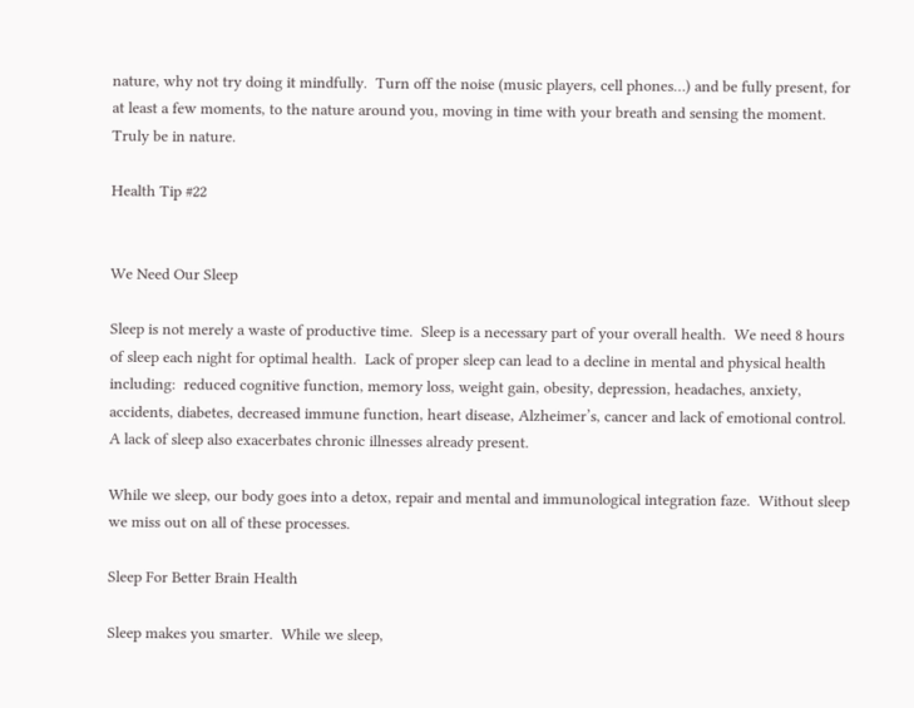nature, why not try doing it mindfully.  Turn off the noise (music players, cell phones…) and be fully present, for at least a few moments, to the nature around you, moving in time with your breath and sensing the moment.  Truly be in nature.

Health Tip #22


We Need Our Sleep

Sleep is not merely a waste of productive time.  Sleep is a necessary part of your overall health.  We need 8 hours of sleep each night for optimal health.  Lack of proper sleep can lead to a decline in mental and physical health including:  reduced cognitive function, memory loss, weight gain, obesity, depression, headaches, anxiety, accidents, diabetes, decreased immune function, heart disease, Alzheimer’s, cancer and lack of emotional control.  A lack of sleep also exacerbates chronic illnesses already present.

While we sleep, our body goes into a detox, repair and mental and immunological integration faze.  Without sleep we miss out on all of these processes.

Sleep For Better Brain Health

Sleep makes you smarter.  While we sleep,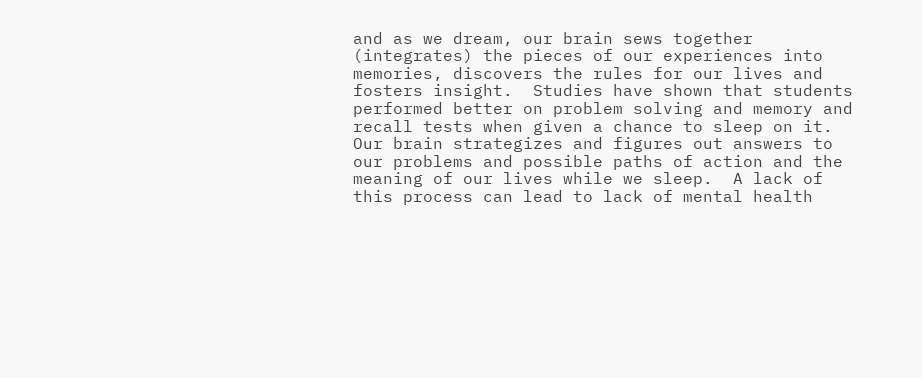and as we dream, our brain sews together (integrates) the pieces of our experiences into memories, discovers the rules for our lives and fosters insight.  Studies have shown that students performed better on problem solving and memory and recall tests when given a chance to sleep on it.   Our brain strategizes and figures out answers to our problems and possible paths of action and the meaning of our lives while we sleep.  A lack of this process can lead to lack of mental health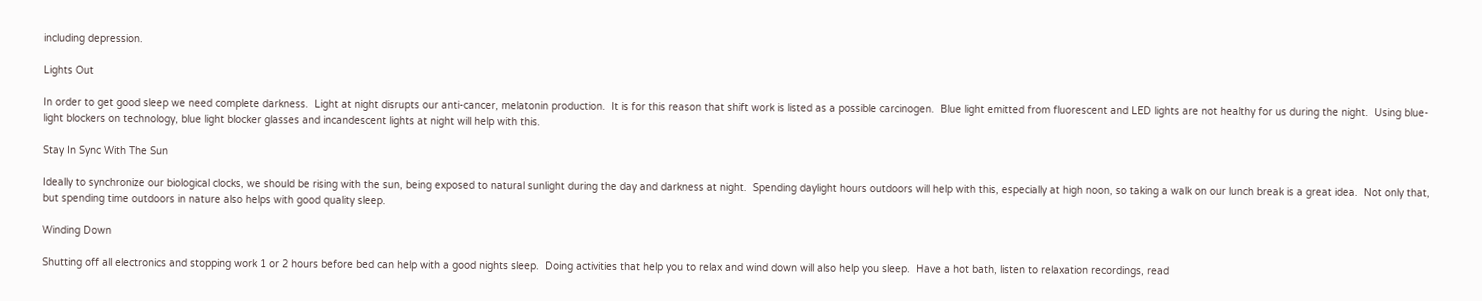including depression.

Lights Out

In order to get good sleep we need complete darkness.  Light at night disrupts our anti-cancer, melatonin production.  It is for this reason that shift work is listed as a possible carcinogen.  Blue light emitted from fluorescent and LED lights are not healthy for us during the night.  Using blue-light blockers on technology, blue light blocker glasses and incandescent lights at night will help with this.

Stay In Sync With The Sun

Ideally to synchronize our biological clocks, we should be rising with the sun, being exposed to natural sunlight during the day and darkness at night.  Spending daylight hours outdoors will help with this, especially at high noon, so taking a walk on our lunch break is a great idea.  Not only that, but spending time outdoors in nature also helps with good quality sleep.

Winding Down

Shutting off all electronics and stopping work 1 or 2 hours before bed can help with a good nights sleep.  Doing activities that help you to relax and wind down will also help you sleep.  Have a hot bath, listen to relaxation recordings, read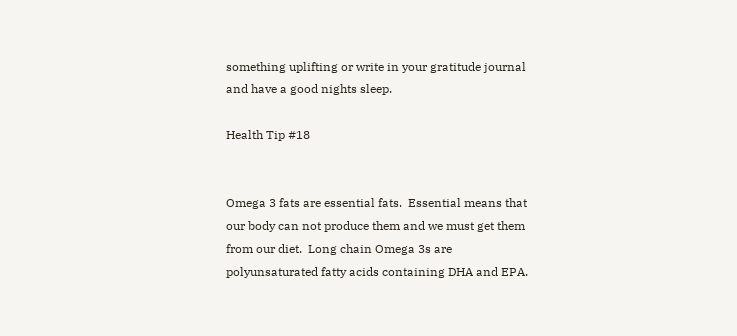something uplifting or write in your gratitude journal and have a good nights sleep.

Health Tip #18


Omega 3 fats are essential fats.  Essential means that our body can not produce them and we must get them from our diet.  Long chain Omega 3s are polyunsaturated fatty acids containing DHA and EPA.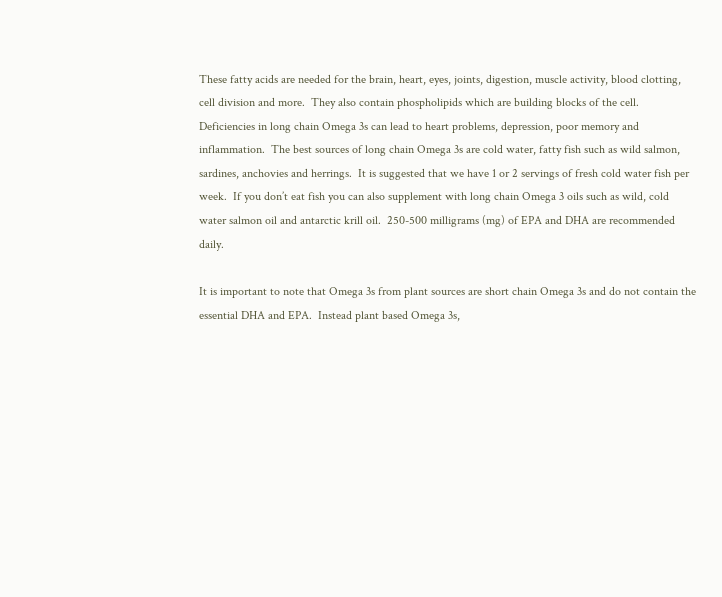These fatty acids are needed for the brain, heart, eyes, joints, digestion, muscle activity, blood clotting, cell division and more.  They also contain phospholipids which are building blocks of the cell.   Deficiencies in long chain Omega 3s can lead to heart problems, depression, poor memory and inflammation.  The best sources of long chain Omega 3s are cold water, fatty fish such as wild salmon, sardines, anchovies and herrings.  It is suggested that we have 1 or 2 servings of fresh cold water fish per week.  If you don’t eat fish you can also supplement with long chain Omega 3 oils such as wild, cold water salmon oil and antarctic krill oil.  250-500 milligrams (mg) of EPA and DHA are recommended daily.

It is important to note that Omega 3s from plant sources are short chain Omega 3s and do not contain the essential DHA and EPA.  Instead plant based Omega 3s,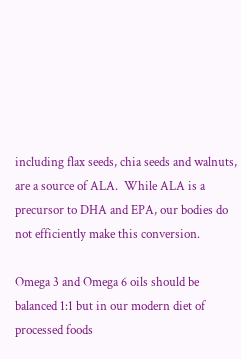including flax seeds, chia seeds and walnuts, are a source of ALA.  While ALA is a precursor to DHA and EPA, our bodies do not efficiently make this conversion.

Omega 3 and Omega 6 oils should be balanced 1:1 but in our modern diet of processed foods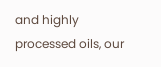and highly processed oils, our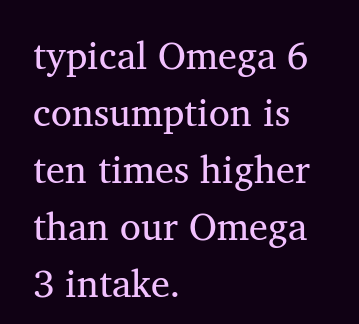typical Omega 6 consumption is ten times higher than our Omega 3 intake.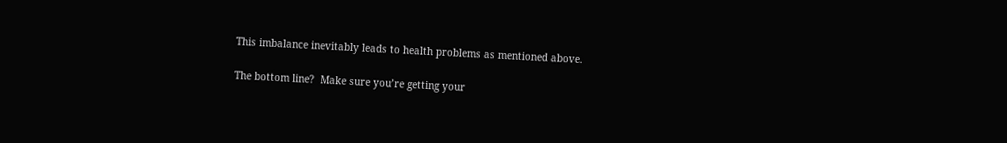This imbalance inevitably leads to health problems as mentioned above.

The bottom line?  Make sure you’re getting your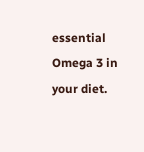essential Omega 3 in your diet.